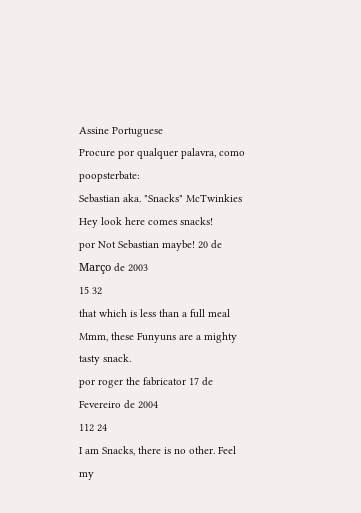Assine Portuguese
Procure por qualquer palavra, como poopsterbate:
Sebastian aka. "Snacks" McTwinkies
Hey look here comes snacks!
por Not Sebastian maybe! 20 de Março de 2003
15 32
that which is less than a full meal
Mmm, these Funyuns are a mighty tasty snack.
por roger the fabricator 17 de Fevereiro de 2004
112 24
I am Snacks, there is no other. Feel my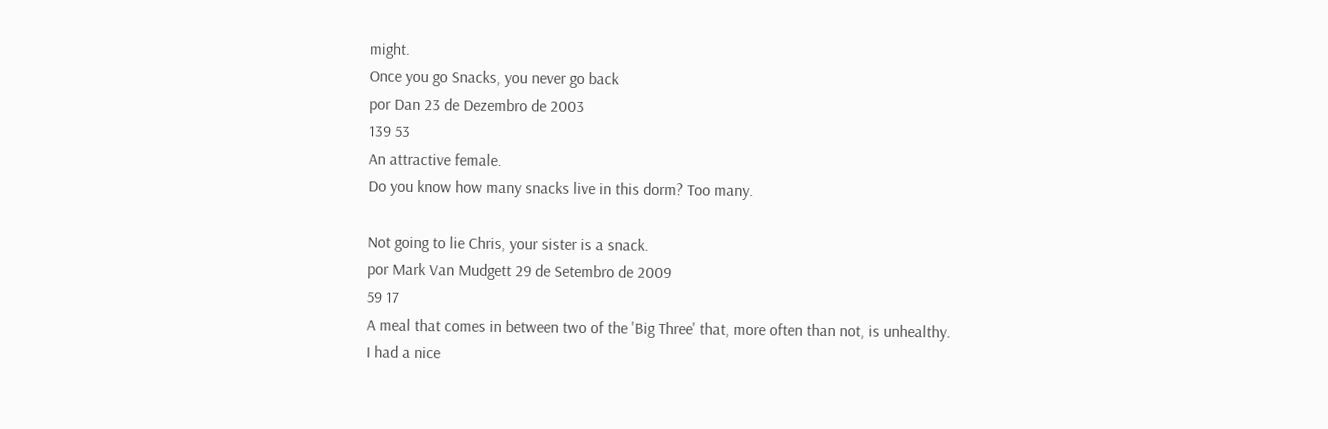might.
Once you go Snacks, you never go back
por Dan 23 de Dezembro de 2003
139 53
An attractive female.
Do you know how many snacks live in this dorm? Too many.

Not going to lie Chris, your sister is a snack.
por Mark Van Mudgett 29 de Setembro de 2009
59 17
A meal that comes in between two of the 'Big Three' that, more often than not, is unhealthy.
I had a nice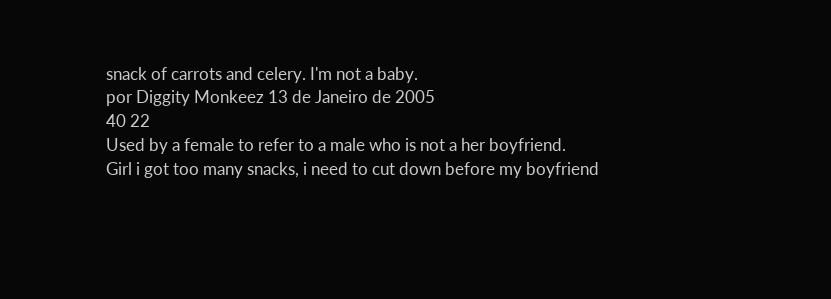snack of carrots and celery. I'm not a baby.
por Diggity Monkeez 13 de Janeiro de 2005
40 22
Used by a female to refer to a male who is not a her boyfriend.
Girl i got too many snacks, i need to cut down before my boyfriend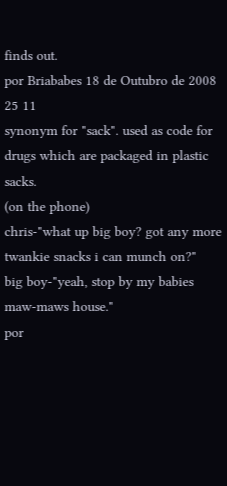finds out.
por Briababes 18 de Outubro de 2008
25 11
synonym for "sack". used as code for drugs which are packaged in plastic sacks.
(on the phone)
chris-"what up big boy? got any more twankie snacks i can munch on?"
big boy-"yeah, stop by my babies maw-maws house."
por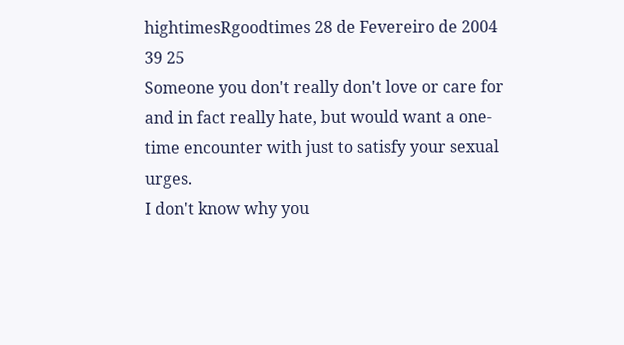hightimesRgoodtimes 28 de Fevereiro de 2004
39 25
Someone you don't really don't love or care for and in fact really hate, but would want a one-time encounter with just to satisfy your sexual urges.
I don't know why you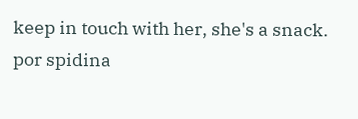keep in touch with her, she's a snack.
por spidina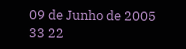09 de Junho de 2005
33 22